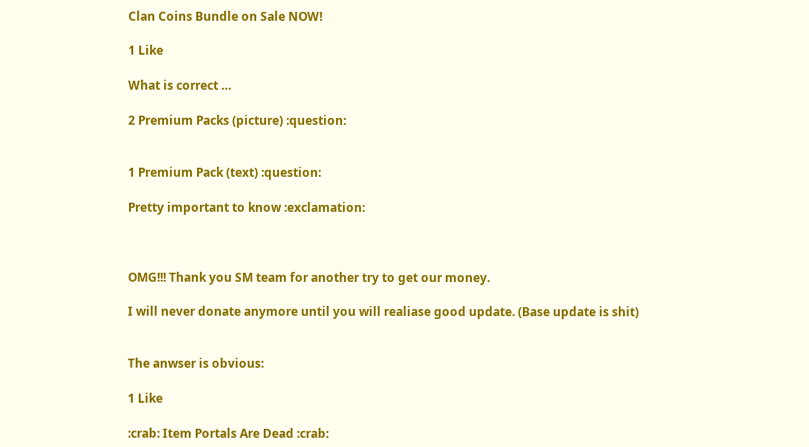Clan Coins Bundle on Sale NOW!

1 Like

What is correct …

2 Premium Packs (picture) :question:


1 Premium Pack (text) :question:

Pretty important to know :exclamation:



OMG!!! Thank you SM team for another try to get our money.

I will never donate anymore until you will realiase good update. (Base update is shit)


The anwser is obvious:

1 Like

:crab: Item Portals Are Dead :crab: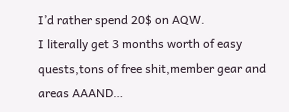I’d rather spend 20$ on AQW.
I literally get 3 months worth of easy quests,tons of free shit,member gear and areas AAAND…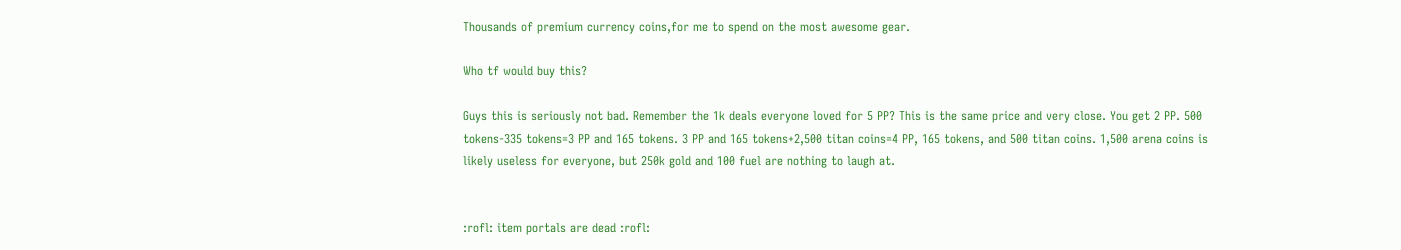Thousands of premium currency coins,for me to spend on the most awesome gear.

Who tf would buy this?

Guys this is seriously not bad. Remember the 1k deals everyone loved for 5 PP? This is the same price and very close. You get 2 PP. 500 tokens-335 tokens=3 PP and 165 tokens. 3 PP and 165 tokens+2,500 titan coins=4 PP, 165 tokens, and 500 titan coins. 1,500 arena coins is likely useless for everyone, but 250k gold and 100 fuel are nothing to laugh at.


:rofl: item portals are dead :rofl: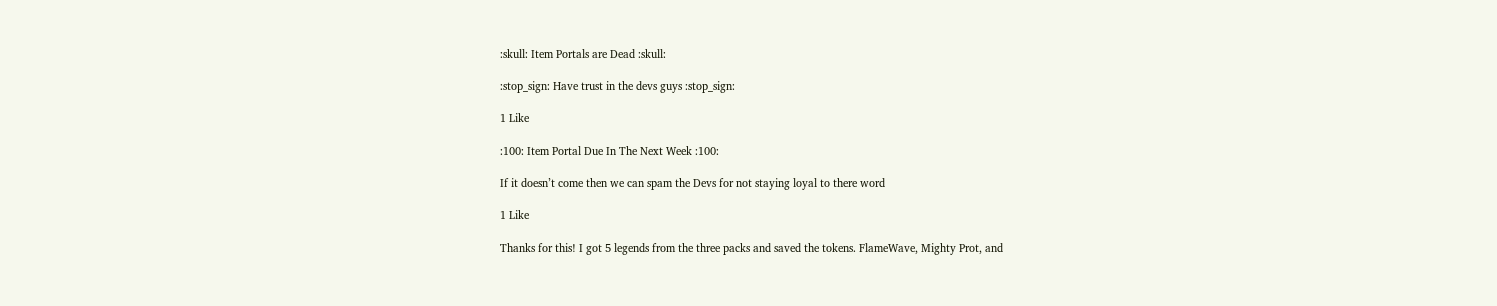:skull: Item Portals are Dead :skull:

:stop_sign: Have trust in the devs guys :stop_sign:

1 Like

:100: Item Portal Due In The Next Week :100:

If it doesn’t come then we can spam the Devs for not staying loyal to there word

1 Like

Thanks for this! I got 5 legends from the three packs and saved the tokens. FlameWave, Mighty Prot, and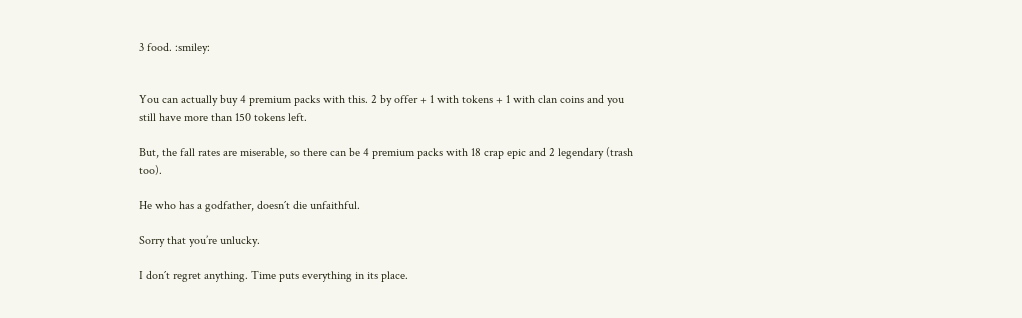3 food. :smiley:


You can actually buy 4 premium packs with this. 2 by offer + 1 with tokens + 1 with clan coins and you still have more than 150 tokens left.

But, the fall rates are miserable, so there can be 4 premium packs with 18 crap epic and 2 legendary (trash too).

He who has a godfather, doesn´t die unfaithful.

Sorry that you’re unlucky.

I don´t regret anything. Time puts everything in its place.